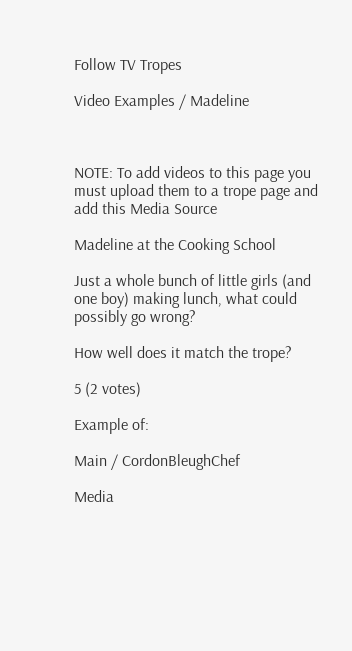Follow TV Tropes

Video Examples / Madeline



NOTE: To add videos to this page you must upload them to a trope page and add this Media Source

Madeline at the Cooking School

Just a whole bunch of little girls (and one boy) making lunch, what could possibly go wrong?

How well does it match the trope?

5 (2 votes)

Example of:

Main / CordonBleughChef

Media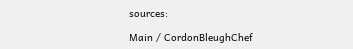sources:

Main / CordonBleughChef